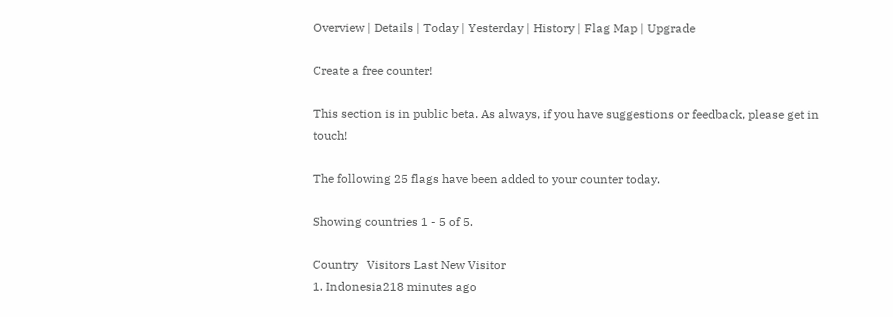Overview | Details | Today | Yesterday | History | Flag Map | Upgrade

Create a free counter!

This section is in public beta. As always, if you have suggestions or feedback, please get in touch!

The following 25 flags have been added to your counter today.

Showing countries 1 - 5 of 5.

Country   Visitors Last New Visitor
1. Indonesia218 minutes ago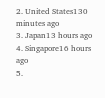2. United States130 minutes ago
3. Japan13 hours ago
4. Singapore16 hours ago
5.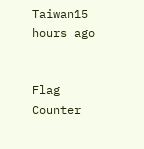Taiwan15 hours ago


Flag Counter